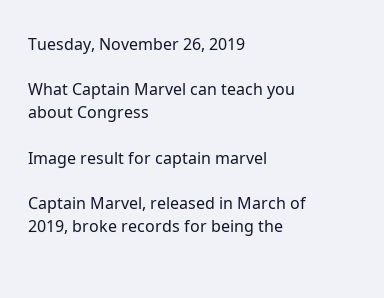Tuesday, November 26, 2019

What Captain Marvel can teach you about Congress

Image result for captain marvel

Captain Marvel, released in March of 2019, broke records for being the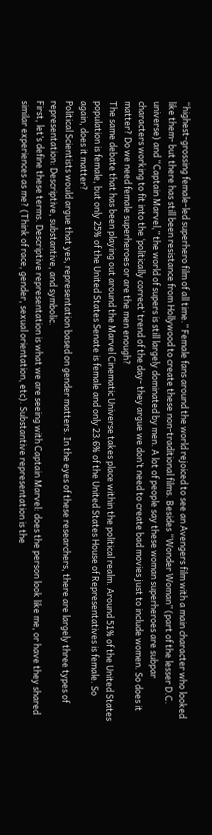“highest-grossing female-led superhero film of all time.” Female fans around the world rejoiced to see an Avengers film with a main character who looked like them- but there has still been resistance from Hollywood to create these non-traditional films. Besides “Wonder Woman” (part of the lesser D.C. universe) and “Captain Marvel,” the world of supers is still largely dominated by men. A lot of people say these woman superheroes are subpar characters working to fit into the ‘politically correct’ trend of the day- they argue we don’t need to create bad movies just to include women. So does it matter? Do we need female superheroes or are the men enough?
The same debate that has been playing out around the Marvel Cinematic Universe takes place within the political realm. Around 51% of the United States population is female, but only 25% of the United States Senate is female and only 23.6% of the United States House of Representatives is female. So again, does it matter?
Political Scientists would argue that yes, representation based on gender matters. In the eyes of these researchers, there are largely three types of representation: Descriptive, substantive, and symbolic.
First, let’s define these terms. Descriptive representation is what we are seeing with Captain Marvel: does the person look like me, or have they shared similar experiences as me? (Think of race, gender, sexual orientation, etc). Substantive representation is the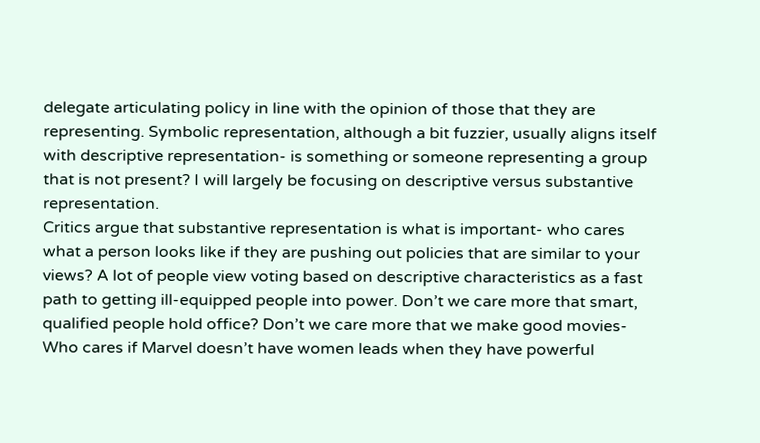delegate articulating policy in line with the opinion of those that they are representing. Symbolic representation, although a bit fuzzier, usually aligns itself with descriptive representation- is something or someone representing a group that is not present? I will largely be focusing on descriptive versus substantive representation.
Critics argue that substantive representation is what is important- who cares what a person looks like if they are pushing out policies that are similar to your views? A lot of people view voting based on descriptive characteristics as a fast path to getting ill-equipped people into power. Don’t we care more that smart, qualified people hold office? Don’t we care more that we make good movies- Who cares if Marvel doesn’t have women leads when they have powerful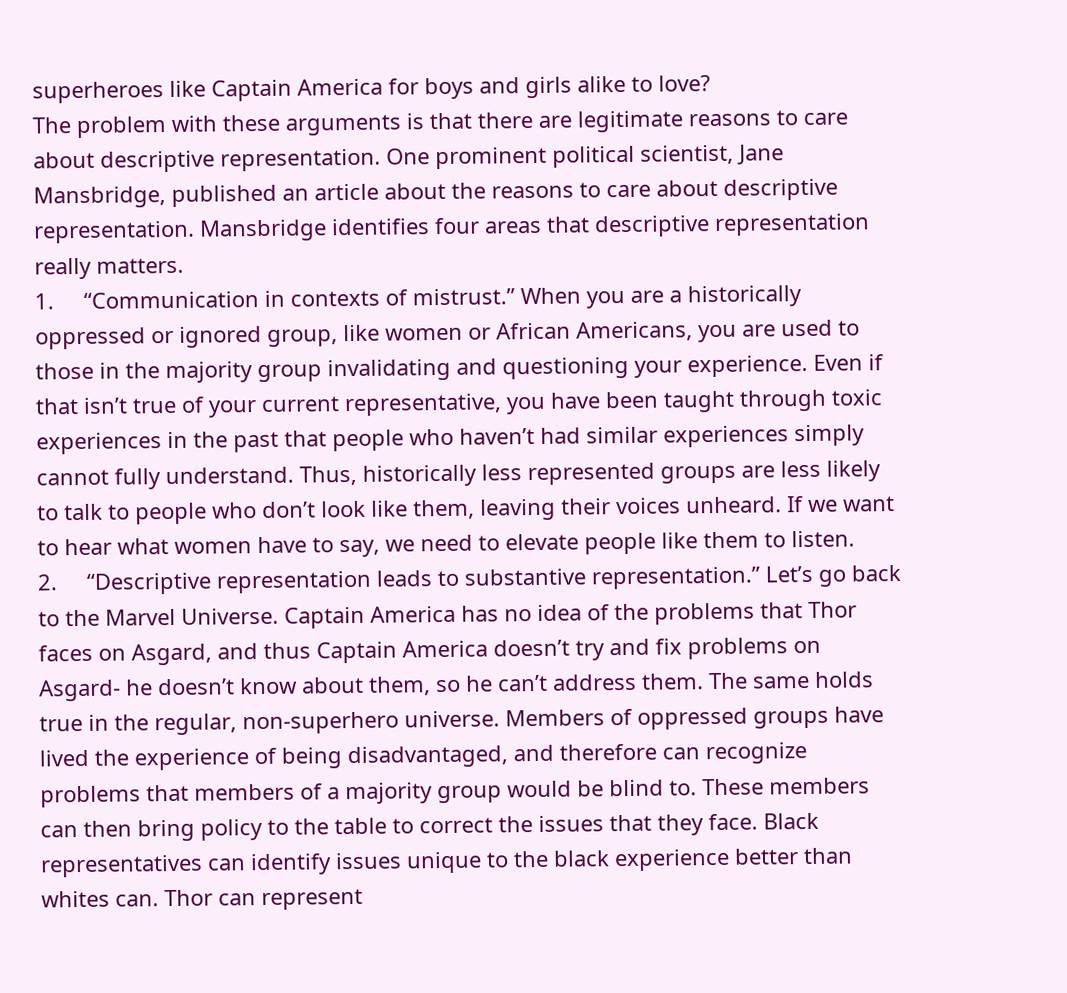superheroes like Captain America for boys and girls alike to love?
The problem with these arguments is that there are legitimate reasons to care about descriptive representation. One prominent political scientist, Jane Mansbridge, published an article about the reasons to care about descriptive representation. Mansbridge identifies four areas that descriptive representation really matters.
1.     “Communication in contexts of mistrust.” When you are a historically oppressed or ignored group, like women or African Americans, you are used to those in the majority group invalidating and questioning your experience. Even if that isn’t true of your current representative, you have been taught through toxic experiences in the past that people who haven’t had similar experiences simply cannot fully understand. Thus, historically less represented groups are less likely to talk to people who don’t look like them, leaving their voices unheard. If we want to hear what women have to say, we need to elevate people like them to listen.
2.     “Descriptive representation leads to substantive representation.” Let’s go back to the Marvel Universe. Captain America has no idea of the problems that Thor faces on Asgard, and thus Captain America doesn’t try and fix problems on Asgard- he doesn’t know about them, so he can’t address them. The same holds true in the regular, non-superhero universe. Members of oppressed groups have lived the experience of being disadvantaged, and therefore can recognize problems that members of a majority group would be blind to. These members can then bring policy to the table to correct the issues that they face. Black representatives can identify issues unique to the black experience better than whites can. Thor can represent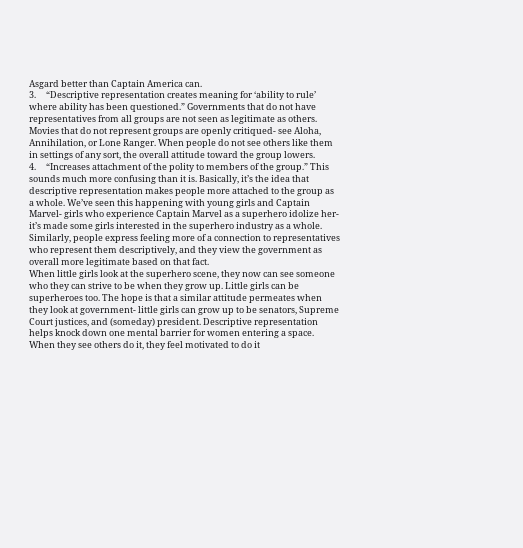Asgard better than Captain America can.
3.     “Descriptive representation creates meaning for ‘ability to rule’ where ability has been questioned.” Governments that do not have representatives from all groups are not seen as legitimate as others. Movies that do not represent groups are openly critiqued- see Aloha, Annihilation, or Lone Ranger. When people do not see others like them in settings of any sort, the overall attitude toward the group lowers.
4.     “Increases attachment of the polity to members of the group.” This sounds much more confusing than it is. Basically, it’s the idea that descriptive representation makes people more attached to the group as a whole. We’ve seen this happening with young girls and Captain Marvel- girls who experience Captain Marvel as a superhero idolize her- it’s made some girls interested in the superhero industry as a whole. Similarly, people express feeling more of a connection to representatives who represent them descriptively, and they view the government as overall more legitimate based on that fact.
When little girls look at the superhero scene, they now can see someone who they can strive to be when they grow up. Little girls can be superheroes too. The hope is that a similar attitude permeates when they look at government- little girls can grow up to be senators, Supreme Court justices, and (someday) president. Descriptive representation helps knock down one mental barrier for women entering a space. When they see others do it, they feel motivated to do it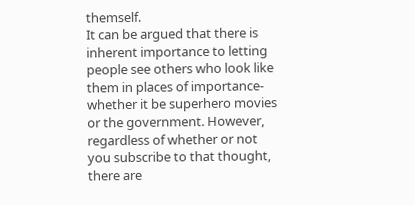themself.
It can be argued that there is inherent importance to letting people see others who look like them in places of importance-whether it be superhero movies or the government. However, regardless of whether or not you subscribe to that thought, there are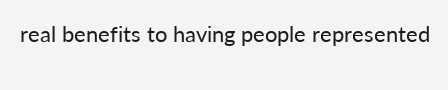real benefits to having people represented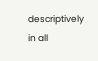descriptively in all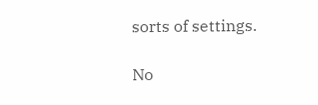sorts of settings.

No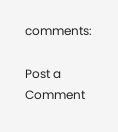comments:

Post a Comment